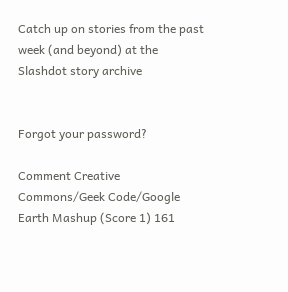Catch up on stories from the past week (and beyond) at the Slashdot story archive


Forgot your password?

Comment Creative Commons/Geek Code/Google Earth Mashup (Score 1) 161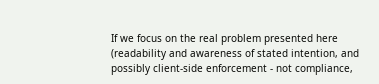If we focus on the real problem presented here (readability and awareness of stated intention, and possibly client-side enforcement - not compliance,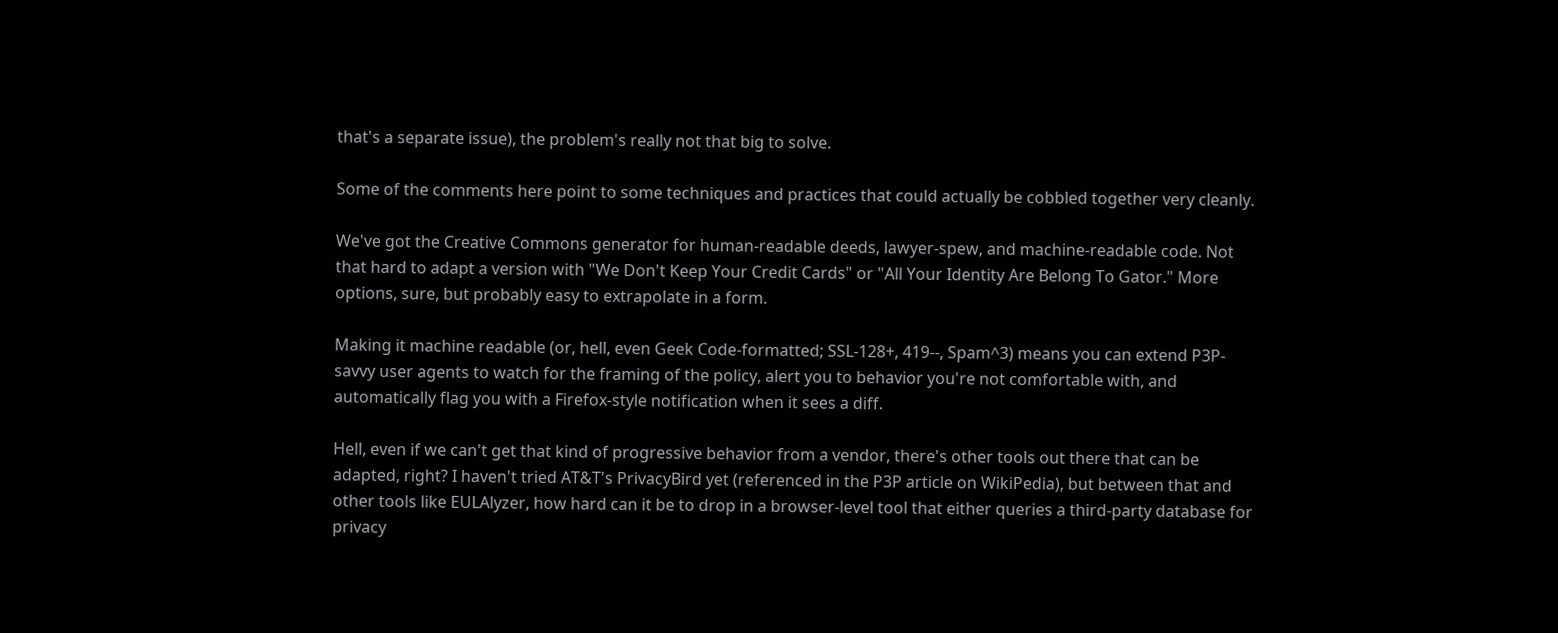that's a separate issue), the problem's really not that big to solve.

Some of the comments here point to some techniques and practices that could actually be cobbled together very cleanly.

We've got the Creative Commons generator for human-readable deeds, lawyer-spew, and machine-readable code. Not that hard to adapt a version with "We Don't Keep Your Credit Cards" or "All Your Identity Are Belong To Gator." More options, sure, but probably easy to extrapolate in a form.

Making it machine readable (or, hell, even Geek Code-formatted; SSL-128+, 419--, Spam^3) means you can extend P3P-savvy user agents to watch for the framing of the policy, alert you to behavior you're not comfortable with, and automatically flag you with a Firefox-style notification when it sees a diff.

Hell, even if we can't get that kind of progressive behavior from a vendor, there's other tools out there that can be adapted, right? I haven't tried AT&T's PrivacyBird yet (referenced in the P3P article on WikiPedia), but between that and other tools like EULAlyzer, how hard can it be to drop in a browser-level tool that either queries a third-party database for privacy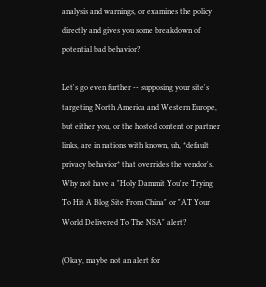analysis and warnings, or examines the policy directly and gives you some breakdown of potential bad behavior?

Let's go even further -- supposing your site's targeting North America and Western Europe, but either you, or the hosted content or partner links, are in nations with known, uh, *default privacy behavior* that overrides the vendor's. Why not have a "Holy Dammit You're Trying To Hit A Blog Site From China" or "AT Your World Delivered To The NSA" alert?

(Okay, maybe not an alert for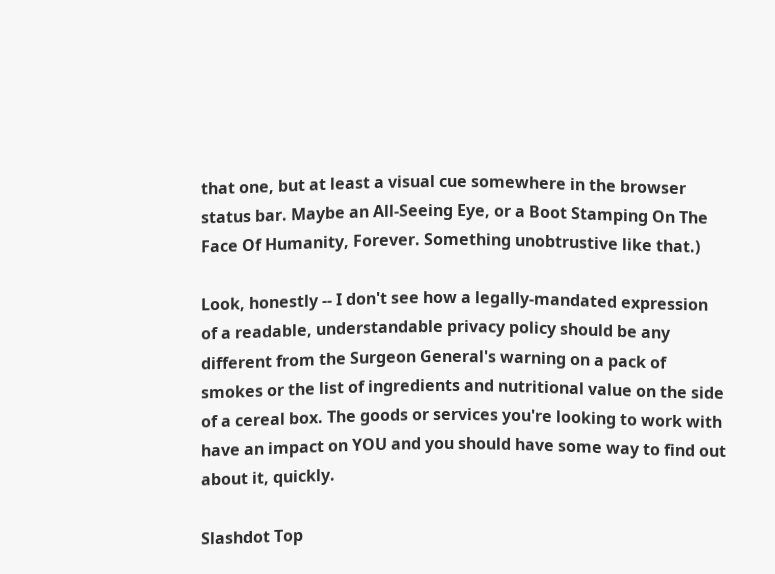that one, but at least a visual cue somewhere in the browser status bar. Maybe an All-Seeing Eye, or a Boot Stamping On The Face Of Humanity, Forever. Something unobtrustive like that.)

Look, honestly -- I don't see how a legally-mandated expression of a readable, understandable privacy policy should be any different from the Surgeon General's warning on a pack of smokes or the list of ingredients and nutritional value on the side of a cereal box. The goods or services you're looking to work with have an impact on YOU and you should have some way to find out about it, quickly.

Slashdot Top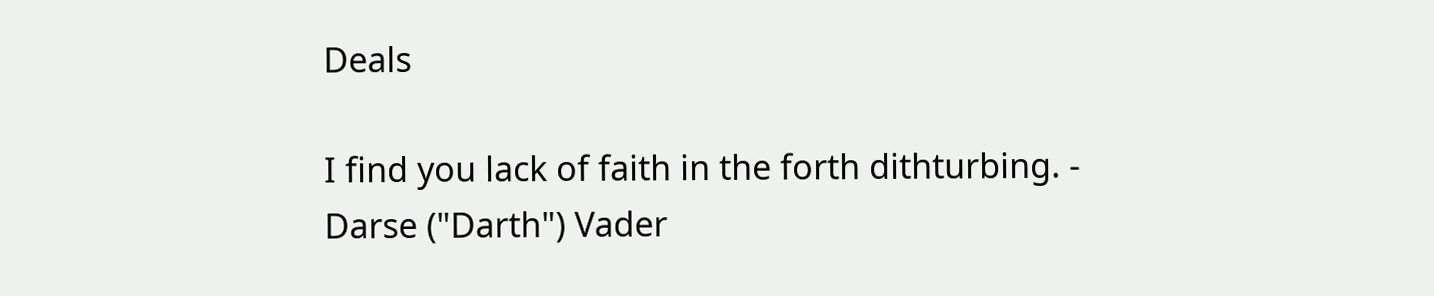Deals

I find you lack of faith in the forth dithturbing. - Darse ("Darth") Vader